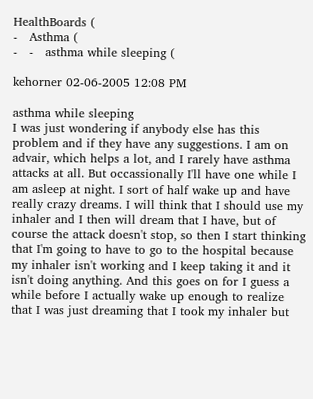HealthBoards (
-   Asthma (
-   -   asthma while sleeping (

kehorner 02-06-2005 12:08 PM

asthma while sleeping
I was just wondering if anybody else has this problem and if they have any suggestions. I am on advair, which helps a lot, and I rarely have asthma attacks at all. But occassionally I'll have one while I am asleep at night. I sort of half wake up and have really crazy dreams. I will think that I should use my inhaler and I then will dream that I have, but of course the attack doesn't stop, so then I start thinking that I'm going to have to go to the hospital because my inhaler isn't working and I keep taking it and it isn't doing anything. And this goes on for I guess a while before I actually wake up enough to realize that I was just dreaming that I took my inhaler but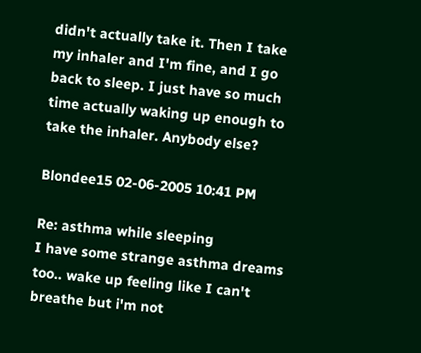didn't actually take it. Then I take my inhaler and I'm fine, and I go back to sleep. I just have so much time actually waking up enough to take the inhaler. Anybody else?

Blondee15 02-06-2005 10:41 PM

Re: asthma while sleeping
I have some strange asthma dreams too.. wake up feeling like I can't breathe but i'm not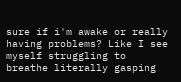sure if i'm awake or really having problems? Like I see myself struggling to breathe literally gasping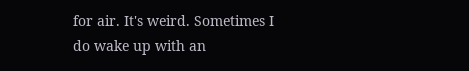for air. It's weird. Sometimes I do wake up with an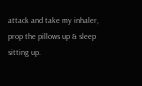attack and take my inhaler, prop the pillows up & sleep sitting up.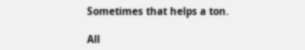Sometimes that helps a ton.

All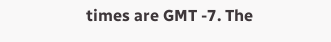times are GMT -7. The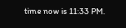time now is 11:33 PM.